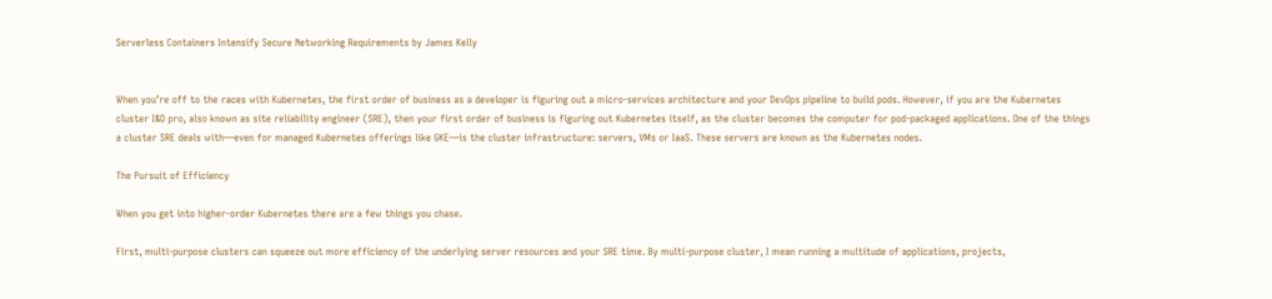Serverless Containers Intensify Secure Networking Requirements by James Kelly


When you’re off to the races with Kubernetes, the first order of business as a developer is figuring out a micro-services architecture and your DevOps pipeline to build pods. However, if you are the Kubernetes cluster I&O pro, also known as site reliability engineer (SRE), then your first order of business is figuring out Kubernetes itself, as the cluster becomes the computer for pod-packaged applications. One of the things a cluster SRE deals with—even for managed Kubernetes offerings like GKE—is the cluster infrastructure: servers, VMs or IaaS. These servers are known as the Kubernetes nodes.

The Pursuit of Efficiency

When you get into higher-order Kubernetes there are a few things you chase.

First, multi-purpose clusters can squeeze out more efficiency of the underlying server resources and your SRE time. By multi-purpose cluster, I mean running a multitude of applications, projects,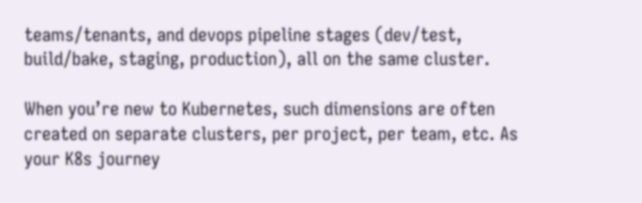teams/tenants, and devops pipeline stages (dev/test, build/bake, staging, production), all on the same cluster.

When you’re new to Kubernetes, such dimensions are often created on separate clusters, per project, per team, etc. As your K8s journey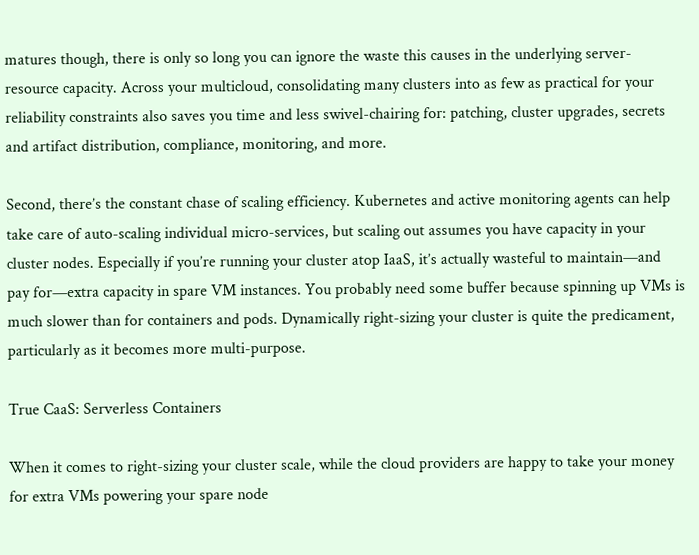matures though, there is only so long you can ignore the waste this causes in the underlying server-resource capacity. Across your multicloud, consolidating many clusters into as few as practical for your reliability constraints also saves you time and less swivel-chairing for: patching, cluster upgrades, secrets and artifact distribution, compliance, monitoring, and more.

Second, there’s the constant chase of scaling efficiency. Kubernetes and active monitoring agents can help take care of auto-scaling individual micro-services, but scaling out assumes you have capacity in your cluster nodes. Especially if you’re running your cluster atop IaaS, it’s actually wasteful to maintain—and pay for—extra capacity in spare VM instances. You probably need some buffer because spinning up VMs is much slower than for containers and pods. Dynamically right-sizing your cluster is quite the predicament, particularly as it becomes more multi-purpose.

True CaaS: Serverless Containers

When it comes to right-sizing your cluster scale, while the cloud providers are happy to take your money for extra VMs powering your spare node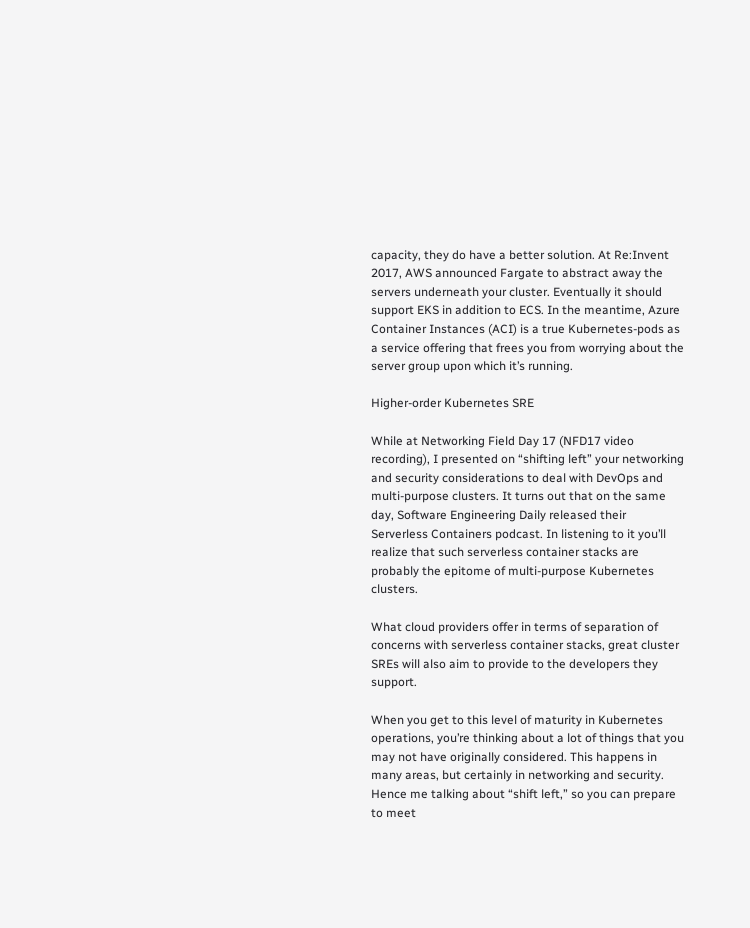capacity, they do have a better solution. At Re:Invent 2017, AWS announced Fargate to abstract away the servers underneath your cluster. Eventually it should support EKS in addition to ECS. In the meantime, Azure Container Instances (ACI) is a true Kubernetes-pods as a service offering that frees you from worrying about the server group upon which it’s running.

Higher-order Kubernetes SRE

While at Networking Field Day 17 (NFD17 video recording), I presented on “shifting left” your networking and security considerations to deal with DevOps and multi-purpose clusters. It turns out that on the same day, Software Engineering Daily released their Serverless Containers podcast. In listening to it you’ll realize that such serverless container stacks are probably the epitome of multi-purpose Kubernetes clusters.

What cloud providers offer in terms of separation of concerns with serverless container stacks, great cluster SREs will also aim to provide to the developers they support.

When you get to this level of maturity in Kubernetes operations, you’re thinking about a lot of things that you may not have originally considered. This happens in many areas, but certainly in networking and security. Hence me talking about “shift left,” so you can prepare to meet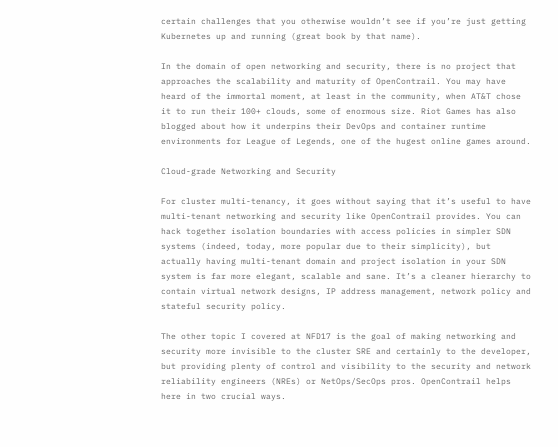certain challenges that you otherwise wouldn’t see if you’re just getting Kubernetes up and running (great book by that name).

In the domain of open networking and security, there is no project that approaches the scalability and maturity of OpenContrail. You may have heard of the immortal moment, at least in the community, when AT&T chose it to run their 100+ clouds, some of enormous size. Riot Games has also blogged about how it underpins their DevOps and container runtime environments for League of Legends, one of the hugest online games around.

Cloud-grade Networking and Security

For cluster multi-tenancy, it goes without saying that it’s useful to have multi-tenant networking and security like OpenContrail provides. You can hack together isolation boundaries with access policies in simpler SDN systems (indeed, today, more popular due to their simplicity), but actually having multi-tenant domain and project isolation in your SDN system is far more elegant, scalable and sane. It’s a cleaner hierarchy to contain virtual network designs, IP address management, network policy and stateful security policy.

The other topic I covered at NFD17 is the goal of making networking and security more invisible to the cluster SRE and certainly to the developer, but providing plenty of control and visibility to the security and network reliability engineers (NREs) or NetOps/SecOps pros. OpenContrail helps here in two crucial ways.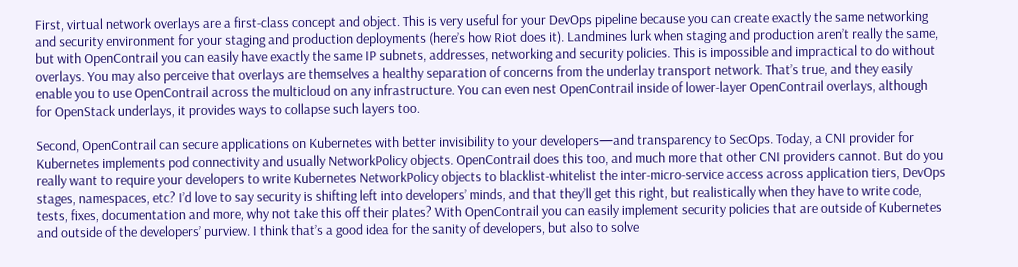First, virtual network overlays are a first-class concept and object. This is very useful for your DevOps pipeline because you can create exactly the same networking and security environment for your staging and production deployments (here’s how Riot does it). Landmines lurk when staging and production aren’t really the same, but with OpenContrail you can easily have exactly the same IP subnets, addresses, networking and security policies. This is impossible and impractical to do without overlays. You may also perceive that overlays are themselves a healthy separation of concerns from the underlay transport network. That’s true, and they easily enable you to use OpenContrail across the multicloud on any infrastructure. You can even nest OpenContrail inside of lower-layer OpenContrail overlays, although for OpenStack underlays, it provides ways to collapse such layers too.

Second, OpenContrail can secure applications on Kubernetes with better invisibility to your developers—and transparency to SecOps. Today, a CNI provider for Kubernetes implements pod connectivity and usually NetworkPolicy objects. OpenContrail does this too, and much more that other CNI providers cannot. But do you really want to require your developers to write Kubernetes NetworkPolicy objects to blacklist-whitelist the inter-micro-service access across application tiers, DevOps stages, namespaces, etc? I’d love to say security is shifting left into developers’ minds, and that they’ll get this right, but realistically when they have to write code, tests, fixes, documentation and more, why not take this off their plates? With OpenContrail you can easily implement security policies that are outside of Kubernetes and outside of the developers’ purview. I think that’s a good idea for the sanity of developers, but also to solve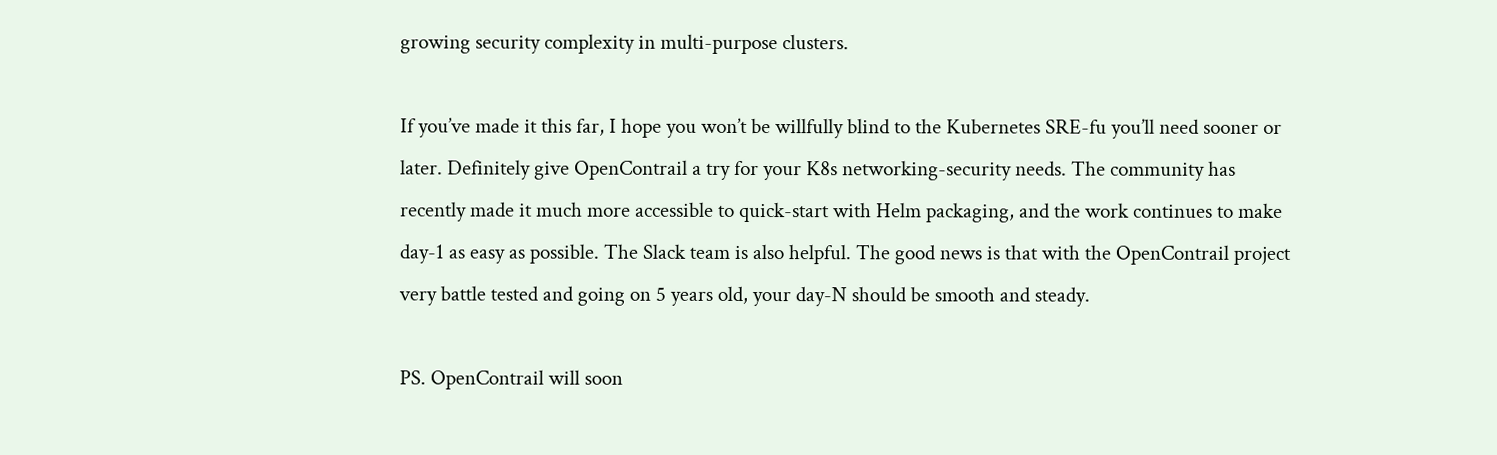growing security complexity in multi-purpose clusters.

If you’ve made it this far, I hope you won’t be willfully blind to the Kubernetes SRE-fu you’ll need sooner or later. Definitely give OpenContrail a try for your K8s networking-security needs. The community has recently made it much more accessible to quick-start with Helm packaging, and the work continues to make day-1 as easy as possible. The Slack team is also helpful. The good news is that with the OpenContrail project very battle tested and going on 5 years old, your day-N should be smooth and steady.

PS. OpenContrail will soon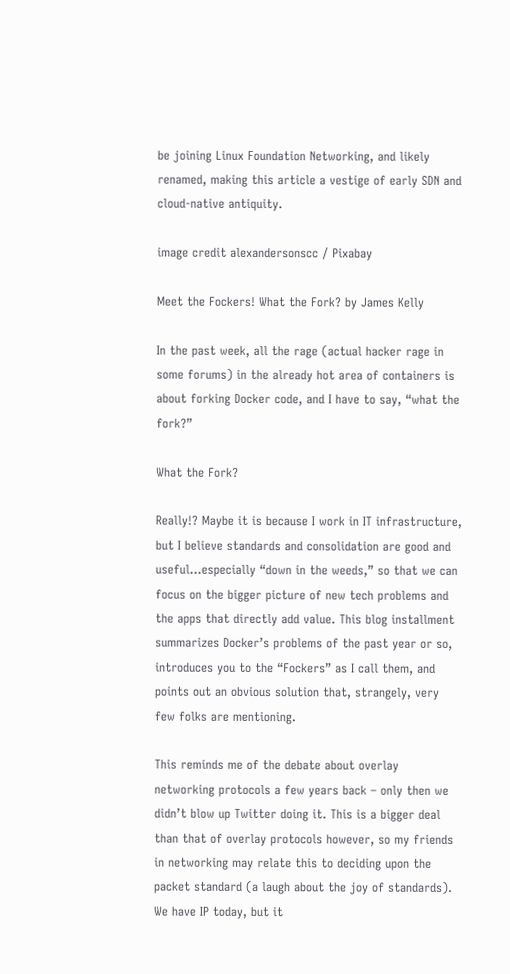be joining Linux Foundation Networking, and likely renamed, making this article a vestige of early SDN and cloud-native antiquity.

image credit alexandersonscc / Pixabay

Meet the Fockers! What the Fork? by James Kelly

In the past week, all the rage (actual hacker rage in some forums) in the already hot area of containers is about forking Docker code, and I have to say, “what the fork?”

What the Fork?

Really!? Maybe it is because I work in IT infrastructure, but I believe standards and consolidation are good and useful...especially “down in the weeds,” so that we can focus on the bigger picture of new tech problems and the apps that directly add value. This blog installment summarizes Docker’s problems of the past year or so, introduces you to the “Fockers” as I call them, and points out an obvious solution that, strangely, very few folks are mentioning.

This reminds me of the debate about overlay networking protocols a few years back – only then we didn’t blow up Twitter doing it. This is a bigger deal than that of overlay protocols however, so my friends in networking may relate this to deciding upon the packet standard (a laugh about the joy of standards). We have IP today, but it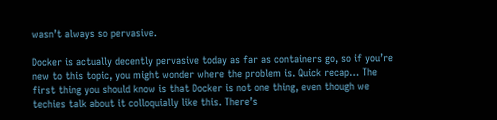wasn’t always so pervasive.

Docker is actually decently pervasive today as far as containers go, so if you’re new to this topic, you might wonder where the problem is. Quick recap… The first thing you should know is that Docker is not one thing, even though we techies talk about it colloquially like this. There’s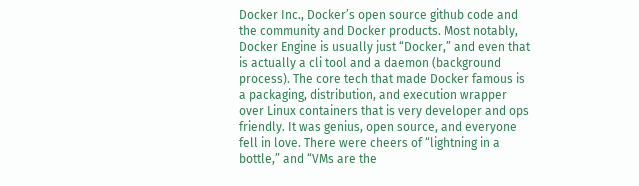Docker Inc., Docker’s open source github code and the community and Docker products. Most notably, Docker Engine is usually just “Docker,” and even that is actually a cli tool and a daemon (background process). The core tech that made Docker famous is a packaging, distribution, and execution wrapper over Linux containers that is very developer and ops friendly. It was genius, open source, and everyone fell in love. There were cheers of “lightning in a bottle,” and “VMs are the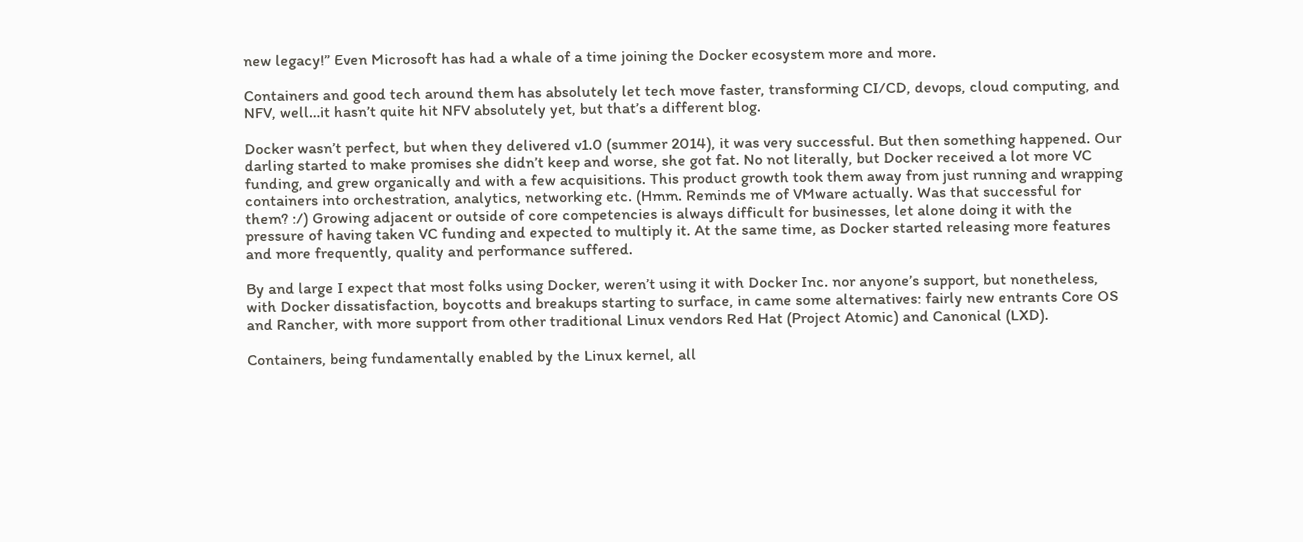new legacy!” Even Microsoft has had a whale of a time joining the Docker ecosystem more and more.

Containers and good tech around them has absolutely let tech move faster, transforming CI/CD, devops, cloud computing, and NFV, well…it hasn’t quite hit NFV absolutely yet, but that’s a different blog.

Docker wasn’t perfect, but when they delivered v1.0 (summer 2014), it was very successful. But then something happened. Our darling started to make promises she didn’t keep and worse, she got fat. No not literally, but Docker received a lot more VC funding, and grew organically and with a few acquisitions. This product growth took them away from just running and wrapping containers into orchestration, analytics, networking etc. (Hmm. Reminds me of VMware actually. Was that successful for them? :/) Growing adjacent or outside of core competencies is always difficult for businesses, let alone doing it with the pressure of having taken VC funding and expected to multiply it. At the same time, as Docker started releasing more features and more frequently, quality and performance suffered.

By and large I expect that most folks using Docker, weren’t using it with Docker Inc. nor anyone’s support, but nonetheless, with Docker dissatisfaction, boycotts and breakups starting to surface, in came some alternatives: fairly new entrants Core OS and Rancher, with more support from other traditional Linux vendors Red Hat (Project Atomic) and Canonical (LXD).

Containers, being fundamentally enabled by the Linux kernel, all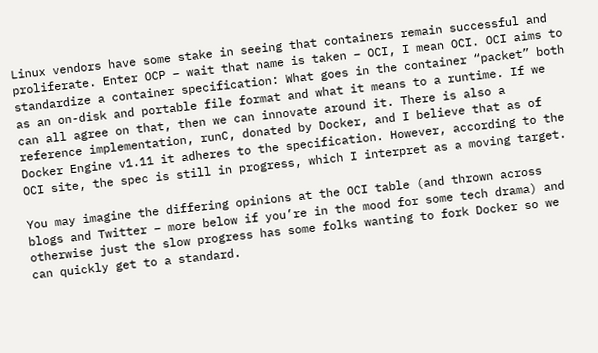Linux vendors have some stake in seeing that containers remain successful and proliferate. Enter OCP – wait that name is taken – OCI, I mean OCI. OCI aims to standardize a container specification: What goes in the container “packet” both as an on-disk and portable file format and what it means to a runtime. If we can all agree on that, then we can innovate around it. There is also a reference implementation, runC, donated by Docker, and I believe that as of Docker Engine v1.11 it adheres to the specification. However, according to the OCI site, the spec is still in progress, which I interpret as a moving target.

You may imagine the differing opinions at the OCI table (and thrown across blogs and Twitter – more below if you’re in the mood for some tech drama) and otherwise just the slow progress has some folks wanting to fork Docker so we can quickly get to a standard.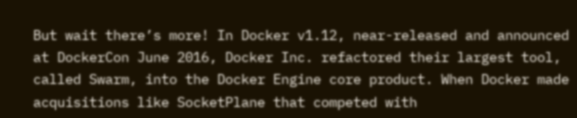But wait there’s more! In Docker v1.12, near-released and announced at DockerCon June 2016, Docker Inc. refactored their largest tool, called Swarm, into the Docker Engine core product. When Docker made acquisitions like SocketPlane that competed with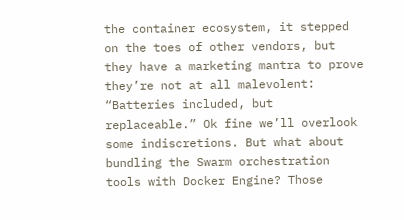the container ecosystem, it stepped on the toes of other vendors, but they have a marketing mantra to prove they’re not at all malevolent: “Batteries included, but replaceable.” Ok fine we’ll overlook some indiscretions. But what about bundling the Swarm orchestration tools with Docker Engine? Those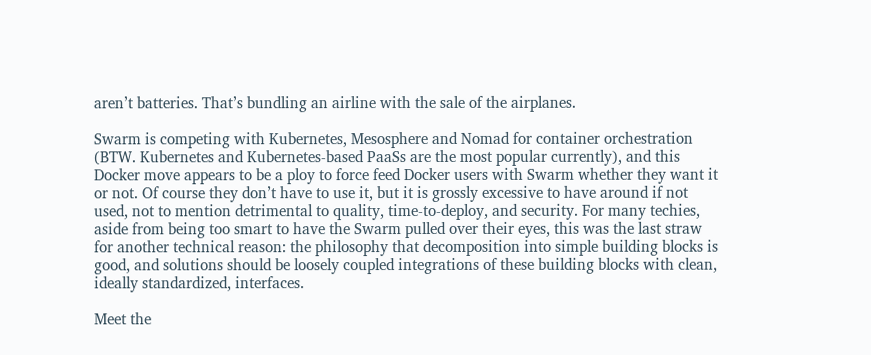aren’t batteries. That’s bundling an airline with the sale of the airplanes.

Swarm is competing with Kubernetes, Mesosphere and Nomad for container orchestration (BTW. Kubernetes and Kubernetes-based PaaSs are the most popular currently), and this Docker move appears to be a ploy to force feed Docker users with Swarm whether they want it or not. Of course they don’t have to use it, but it is grossly excessive to have around if not used, not to mention detrimental to quality, time-to-deploy, and security. For many techies, aside from being too smart to have the Swarm pulled over their eyes, this was the last straw for another technical reason: the philosophy that decomposition into simple building blocks is good, and solutions should be loosely coupled integrations of these building blocks with clean, ideally standardized, interfaces.

Meet the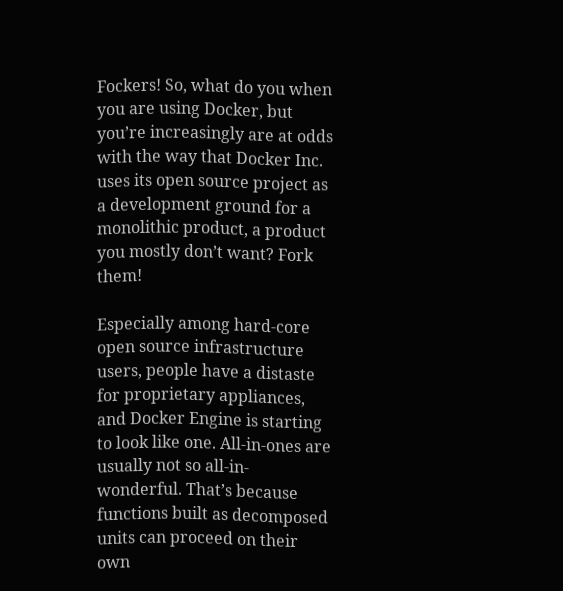Fockers! So, what do you when you are using Docker, but you’re increasingly are at odds with the way that Docker Inc. uses its open source project as a development ground for a monolithic product, a product you mostly don’t want? Fork them!

Especially among hard-core open source infrastructure users, people have a distaste for proprietary appliances, and Docker Engine is starting to look like one. All-in-ones are usually not so all-in-wonderful. That’s because functions built as decomposed units can proceed on their own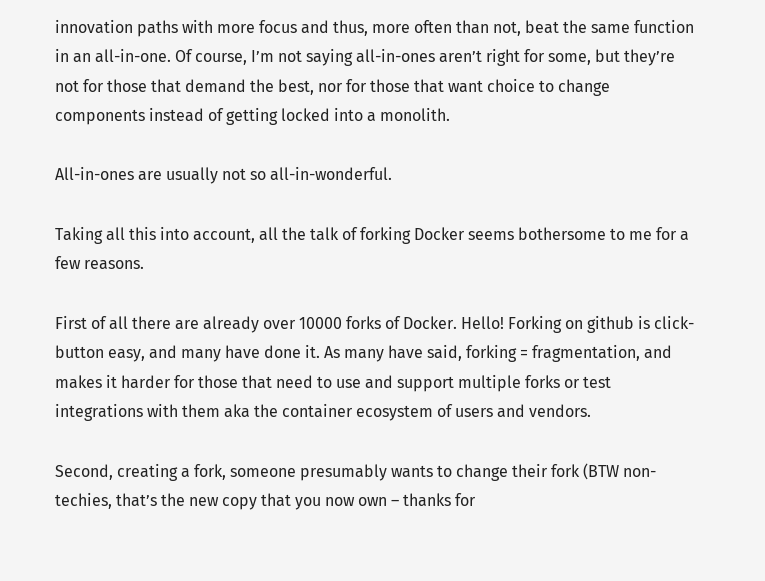innovation paths with more focus and thus, more often than not, beat the same function in an all-in-one. Of course, I’m not saying all-in-ones aren’t right for some, but they’re not for those that demand the best, nor for those that want choice to change components instead of getting locked into a monolith.

All-in-ones are usually not so all-in-wonderful.

Taking all this into account, all the talk of forking Docker seems bothersome to me for a few reasons.

First of all there are already over 10000 forks of Docker. Hello! Forking on github is click-button easy, and many have done it. As many have said, forking = fragmentation, and makes it harder for those that need to use and support multiple forks or test integrations with them aka the container ecosystem of users and vendors.

Second, creating a fork, someone presumably wants to change their fork (BTW non-techies, that’s the new copy that you now own – thanks for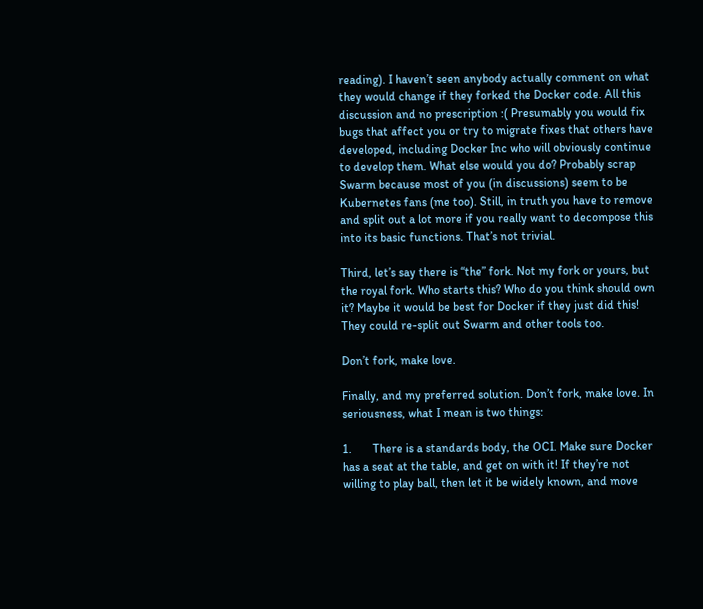reading). I haven’t seen anybody actually comment on what they would change if they forked the Docker code. All this discussion and no prescription :( Presumably you would fix bugs that affect you or try to migrate fixes that others have developed, including Docker Inc who will obviously continue to develop them. What else would you do? Probably scrap Swarm because most of you (in discussions) seem to be Kubernetes fans (me too). Still, in truth you have to remove and split out a lot more if you really want to decompose this into its basic functions. That’s not trivial.

Third, let’s say there is “the” fork. Not my fork or yours, but the royal fork. Who starts this? Who do you think should own it? Maybe it would be best for Docker if they just did this! They could re-split out Swarm and other tools too.

Don’t fork, make love.

Finally, and my preferred solution. Don’t fork, make love. In seriousness, what I mean is two things:

1.       There is a standards body, the OCI. Make sure Docker has a seat at the table, and get on with it! If they’re not willing to play ball, then let it be widely known, and move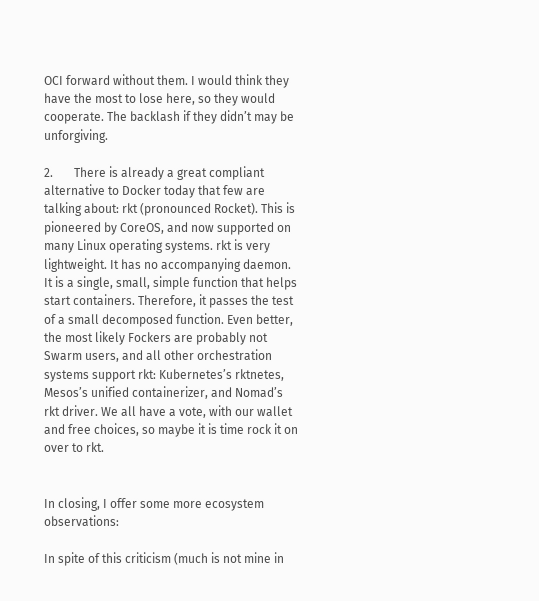OCI forward without them. I would think they have the most to lose here, so they would cooperate. The backlash if they didn’t may be unforgiving.

2.       There is already a great compliant alternative to Docker today that few are talking about: rkt (pronounced Rocket). This is pioneered by CoreOS, and now supported on many Linux operating systems. rkt is very lightweight. It has no accompanying daemon. It is a single, small, simple function that helps start containers. Therefore, it passes the test of a small decomposed function. Even better, the most likely Fockers are probably not Swarm users, and all other orchestration systems support rkt: Kubernetes’s rktnetes, Mesos’s unified containerizer, and Nomad’s rkt driver. We all have a vote, with our wallet and free choices, so maybe it is time rock it on over to rkt.


In closing, I offer some more ecosystem observations:

In spite of this criticism (much is not mine in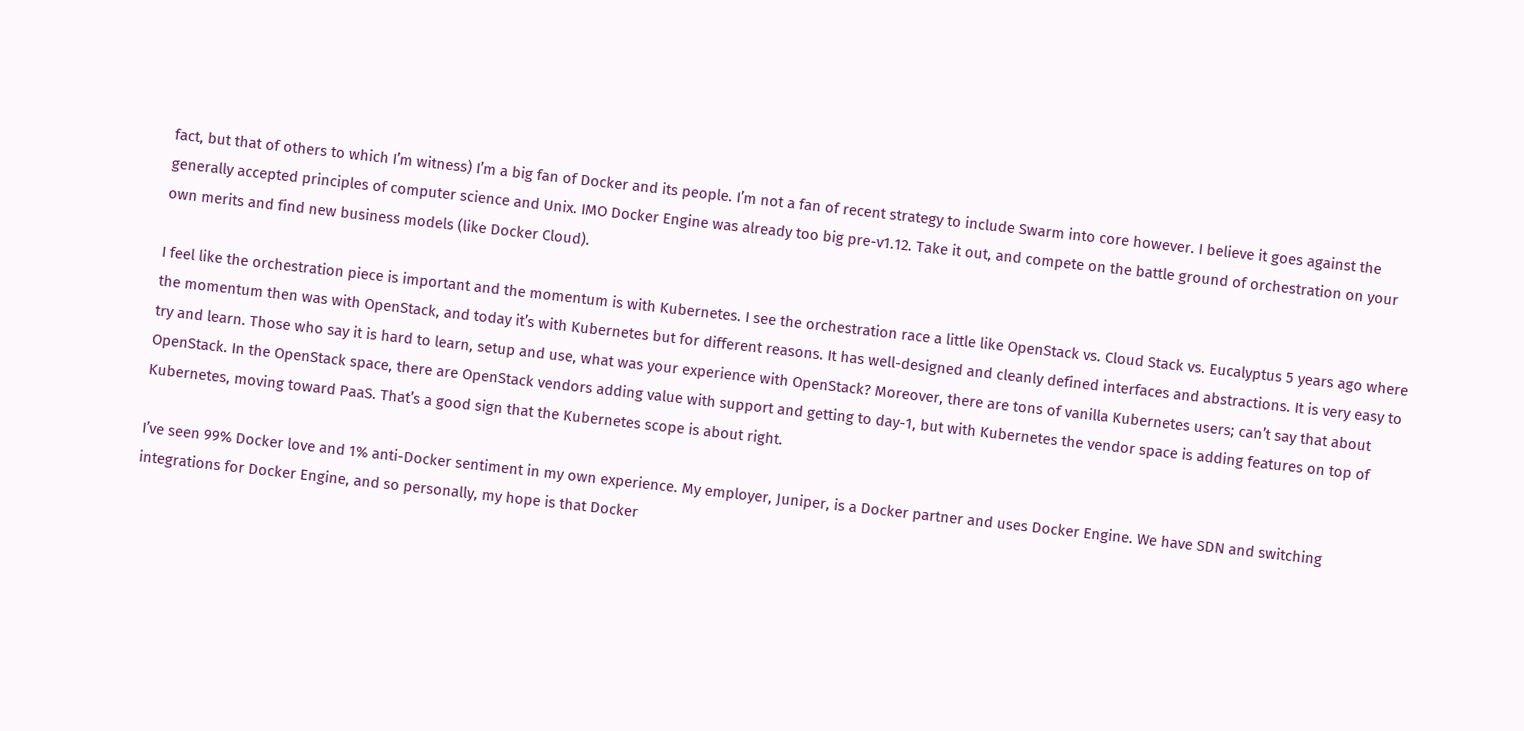fact, but that of others to which I’m witness) I’m a big fan of Docker and its people. I’m not a fan of recent strategy to include Swarm into core however. I believe it goes against the generally accepted principles of computer science and Unix. IMO Docker Engine was already too big pre-v1.12. Take it out, and compete on the battle ground of orchestration on your own merits and find new business models (like Docker Cloud).

I feel like the orchestration piece is important and the momentum is with Kubernetes. I see the orchestration race a little like OpenStack vs. Cloud Stack vs. Eucalyptus 5 years ago where the momentum then was with OpenStack, and today it’s with Kubernetes but for different reasons. It has well-designed and cleanly defined interfaces and abstractions. It is very easy to try and learn. Those who say it is hard to learn, setup and use, what was your experience with OpenStack? Moreover, there are tons of vanilla Kubernetes users; can’t say that about OpenStack. In the OpenStack space, there are OpenStack vendors adding value with support and getting to day-1, but with Kubernetes the vendor space is adding features on top of Kubernetes, moving toward PaaS. That’s a good sign that the Kubernetes scope is about right.

I’ve seen 99% Docker love and 1% anti-Docker sentiment in my own experience. My employer, Juniper, is a Docker partner and uses Docker Engine. We have SDN and switching integrations for Docker Engine, and so personally, my hope is that Docker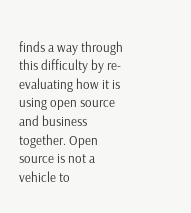finds a way through this difficulty by re-evaluating how it is using open source and business together. Open source is not a vehicle to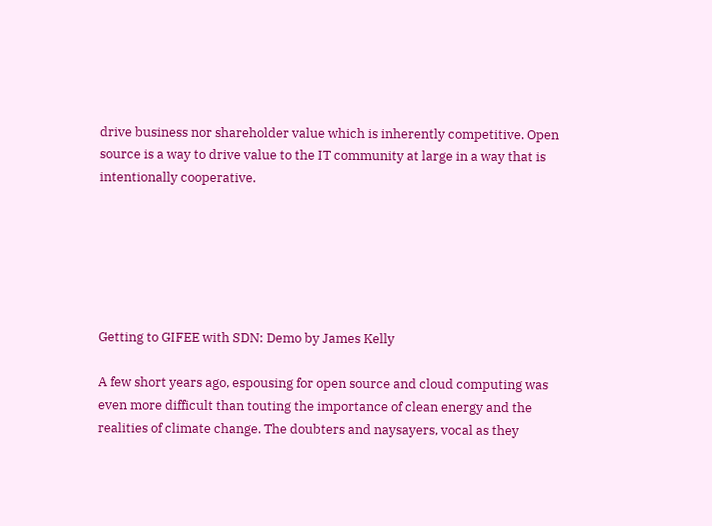drive business nor shareholder value which is inherently competitive. Open source is a way to drive value to the IT community at large in a way that is intentionally cooperative.






Getting to GIFEE with SDN: Demo by James Kelly

A few short years ago, espousing for open source and cloud computing was even more difficult than touting the importance of clean energy and the realities of climate change. The doubters and naysayers, vocal as they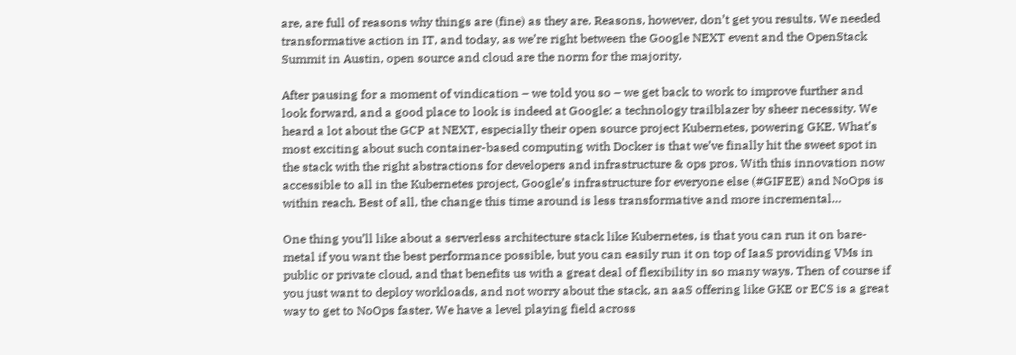are, are full of reasons why things are (fine) as they are. Reasons, however, don’t get you results. We needed transformative action in IT, and today, as we’re right between the Google NEXT event and the OpenStack Summit in Austin, open source and cloud are the norm for the majority.

After pausing for a moment of vindication – we told you so – we get back to work to improve further and look forward, and a good place to look is indeed at Google: a technology trailblazer by sheer necessity. We heard a lot about the GCP at NEXT, especially their open source project Kubernetes, powering GKE. What’s most exciting about such container-based computing with Docker is that we’ve finally hit the sweet spot in the stack with the right abstractions for developers and infrastructure & ops pros. With this innovation now accessible to all in the Kubernetes project, Google’s infrastructure for everyone else (#GIFEE) and NoOps is within reach. Best of all, the change this time around is less transformative and more incremental…

One thing you’ll like about a serverless architecture stack like Kubernetes, is that you can run it on bare-metal if you want the best performance possible, but you can easily run it on top of IaaS providing VMs in public or private cloud, and that benefits us with a great deal of flexibility in so many ways. Then of course if you just want to deploy workloads, and not worry about the stack, an aaS offering like GKE or ECS is a great way to get to NoOps faster. We have a level playing field across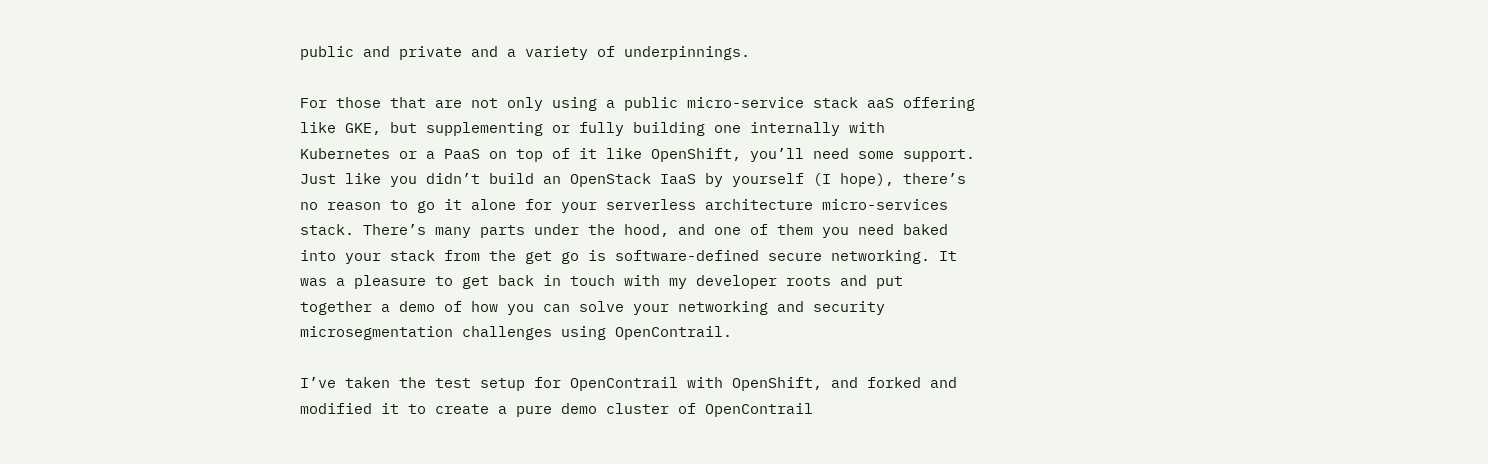public and private and a variety of underpinnings.

For those that are not only using a public micro-service stack aaS offering like GKE, but supplementing or fully building one internally with Kubernetes or a PaaS on top of it like OpenShift, you’ll need some support. Just like you didn’t build an OpenStack IaaS by yourself (I hope), there’s no reason to go it alone for your serverless architecture micro-services stack. There’s many parts under the hood, and one of them you need baked into your stack from the get go is software-defined secure networking. It was a pleasure to get back in touch with my developer roots and put together a demo of how you can solve your networking and security microsegmentation challenges using OpenContrail.

I’ve taken the test setup for OpenContrail with OpenShift, and forked and modified it to create a pure demo cluster of OpenContrail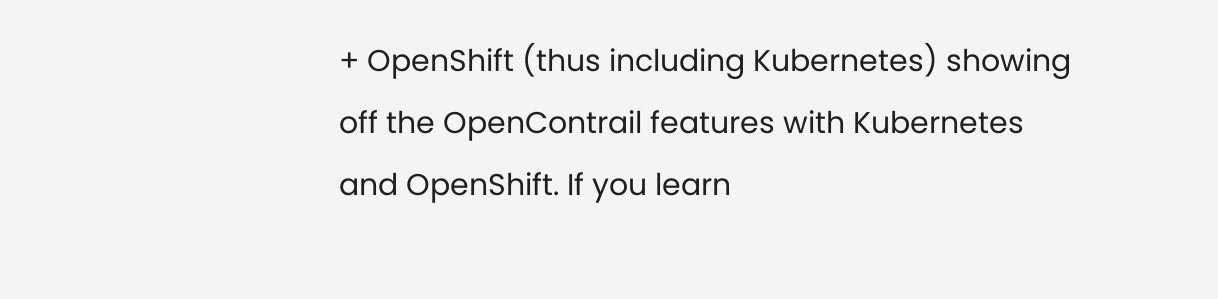+ OpenShift (thus including Kubernetes) showing off the OpenContrail features with Kubernetes and OpenShift. If you learn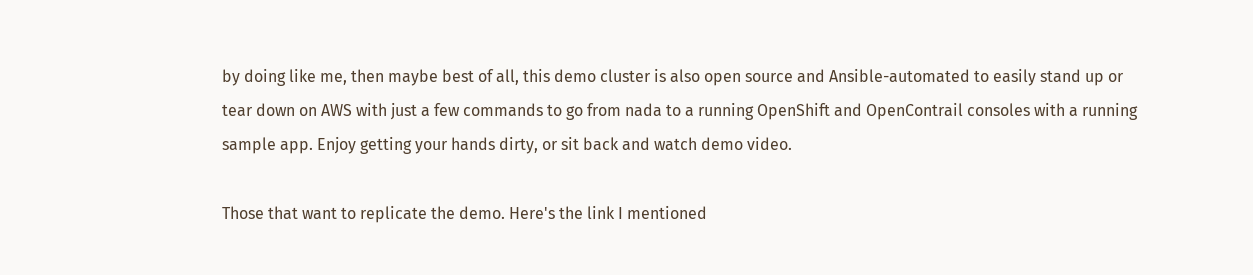by doing like me, then maybe best of all, this demo cluster is also open source and Ansible-automated to easily stand up or tear down on AWS with just a few commands to go from nada to a running OpenShift and OpenContrail consoles with a running sample app. Enjoy getting your hands dirty, or sit back and watch demo video.

Those that want to replicate the demo. Here's the link I mentioned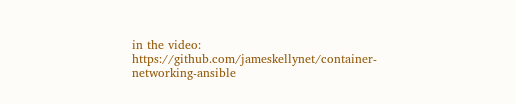in the video: https://github.com/jameskellynet/container-networking-ansible